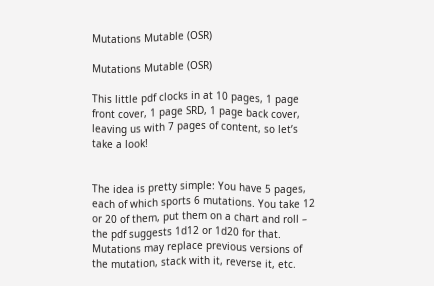Mutations Mutable (OSR)

Mutations Mutable (OSR)

This little pdf clocks in at 10 pages, 1 page front cover, 1 page SRD, 1 page back cover, leaving us with 7 pages of content, so let’s take a look!


The idea is pretty simple: You have 5 pages, each of which sports 6 mutations. You take 12 or 20 of them, put them on a chart and roll – the pdf suggests 1d12 or 1d20 for that. Mutations may replace previous versions of the mutation, stack with it, reverse it, etc.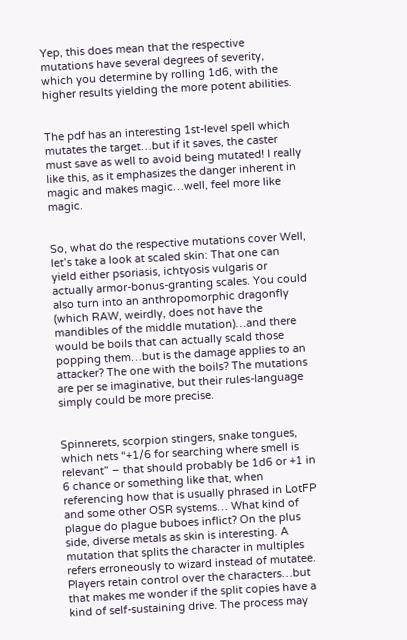Yep, this does mean that the respective mutations have several degrees of severity, which you determine by rolling 1d6, with the higher results yielding the more potent abilities.


The pdf has an interesting 1st-level spell which mutates the target…but if it saves, the caster must save as well to avoid being mutated! I really like this, as it emphasizes the danger inherent in magic and makes magic…well, feel more like magic.


So, what do the respective mutations cover Well, let’s take a look at scaled skin: That one can yield either psoriasis, ichtyosis vulgaris or actually armor-bonus-granting scales. You could also turn into an anthropomorphic dragonfly (which RAW, weirdly, does not have the mandibles of the middle mutation)…and there would be boils that can actually scald those popping them…but is the damage applies to an attacker? The one with the boils? The mutations are per se imaginative, but their rules-language simply could be more precise.


Spinnerets, scorpion stingers, snake tongues, which nets “+1/6 for searching where smell is relevant” – that should probably be 1d6 or +1 in 6 chance or something like that, when referencing how that is usually phrased in LotFP and some other OSR systems… What kind of plague do plague buboes inflict? On the plus side, diverse metals as skin is interesting. A mutation that splits the character in multiples refers erroneously to wizard instead of mutatee. Players retain control over the characters…but that makes me wonder if the split copies have a kind of self-sustaining drive. The process may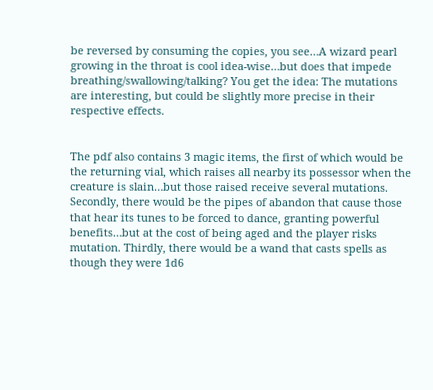be reversed by consuming the copies, you see…A wizard pearl growing in the throat is cool idea-wise…but does that impede breathing/swallowing/talking? You get the idea: The mutations are interesting, but could be slightly more precise in their respective effects.


The pdf also contains 3 magic items, the first of which would be the returning vial, which raises all nearby its possessor when the creature is slain…but those raised receive several mutations. Secondly, there would be the pipes of abandon that cause those that hear its tunes to be forced to dance, granting powerful benefits…but at the cost of being aged and the player risks mutation. Thirdly, there would be a wand that casts spells as though they were 1d6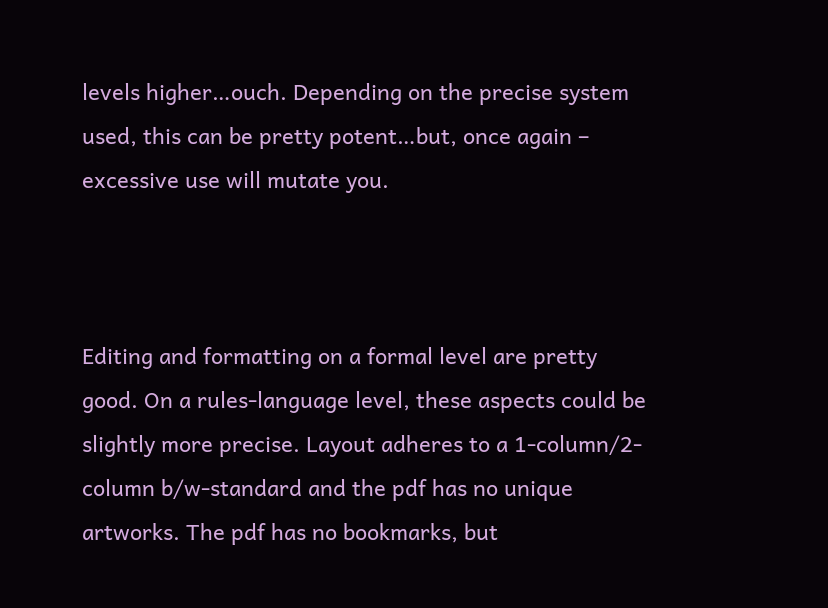levels higher…ouch. Depending on the precise system used, this can be pretty potent…but, once again – excessive use will mutate you.



Editing and formatting on a formal level are pretty good. On a rules-language level, these aspects could be slightly more precise. Layout adheres to a 1-column/2-column b/w-standard and the pdf has no unique artworks. The pdf has no bookmarks, but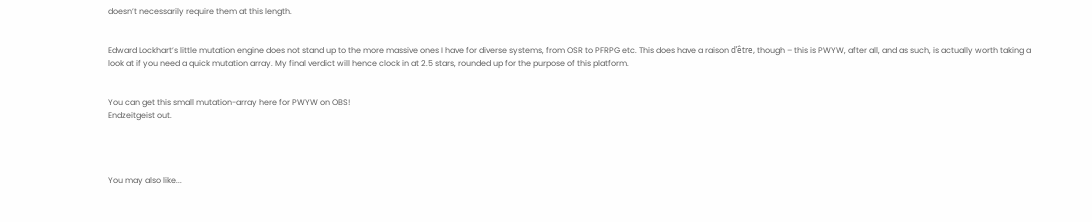doesn’t necessarily require them at this length.


Edward Lockhart’s little mutation engine does not stand up to the more massive ones I have for diverse systems, from OSR to PFRPG etc. This does have a raison d’être, though – this is PWYW, after all, and as such, is actually worth taking a look at if you need a quick mutation array. My final verdict will hence clock in at 2.5 stars, rounded up for the purpose of this platform.


You can get this small mutation-array here for PWYW on OBS!
Endzeitgeist out.




You may also like...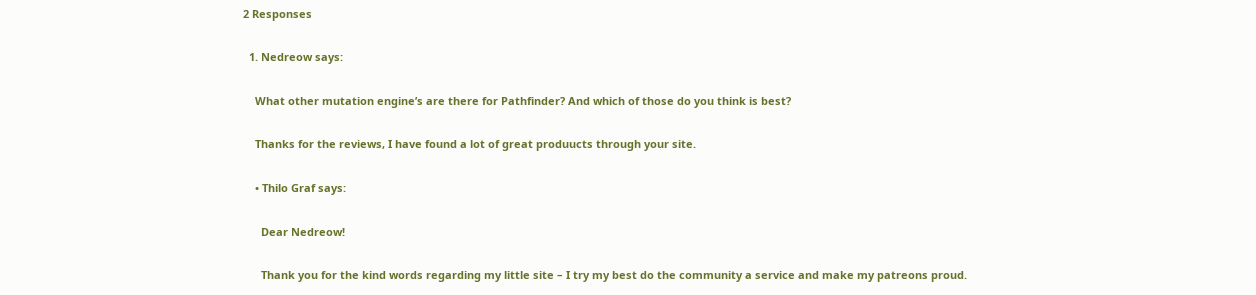2 Responses

  1. Nedreow says:

    What other mutation engine’s are there for Pathfinder? And which of those do you think is best?

    Thanks for the reviews, I have found a lot of great produucts through your site.

    • Thilo Graf says:

      Dear Nedreow!

      Thank you for the kind words regarding my little site – I try my best do the community a service and make my patreons proud.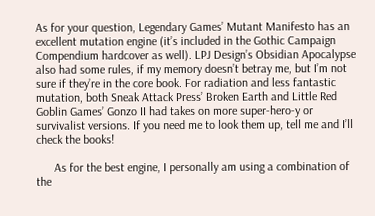As for your question, Legendary Games’ Mutant Manifesto has an excellent mutation engine (it’s included in the Gothic Campaign Compendium hardcover as well). LPJ Design’s Obsidian Apocalypse also had some rules, if my memory doesn’t betray me, but I’m not sure if they’re in the core book. For radiation and less fantastic mutation, both Sneak Attack Press’ Broken Earth and Little Red Goblin Games’ Gonzo II had takes on more super-hero-y or survivalist versions. If you need me to look them up, tell me and I’ll check the books!

      As for the best engine, I personally am using a combination of the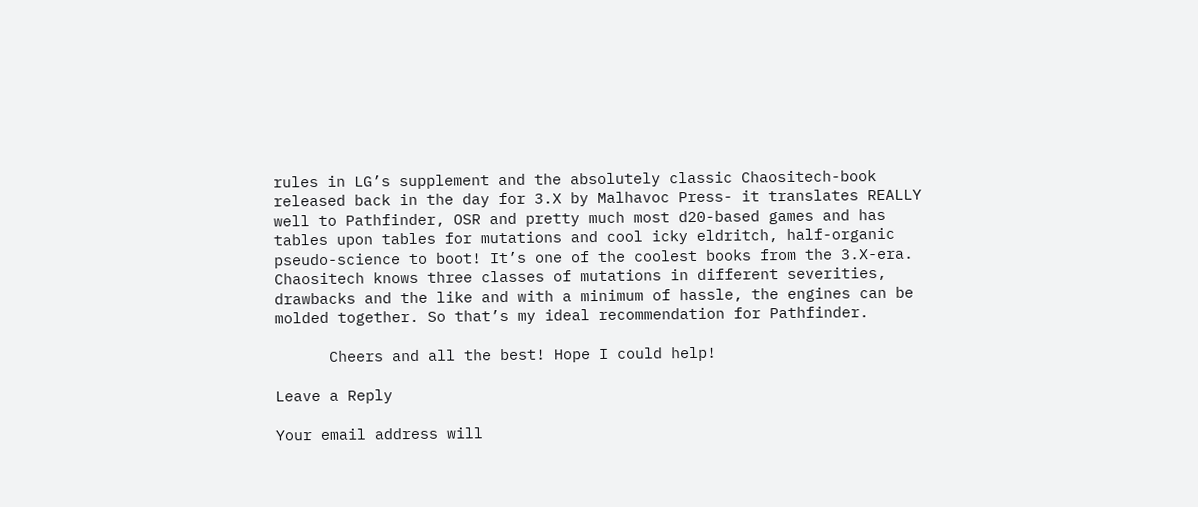rules in LG’s supplement and the absolutely classic Chaositech-book released back in the day for 3.X by Malhavoc Press- it translates REALLY well to Pathfinder, OSR and pretty much most d20-based games and has tables upon tables for mutations and cool icky eldritch, half-organic pseudo-science to boot! It’s one of the coolest books from the 3.X-era. Chaositech knows three classes of mutations in different severities, drawbacks and the like and with a minimum of hassle, the engines can be molded together. So that’s my ideal recommendation for Pathfinder.

      Cheers and all the best! Hope I could help!

Leave a Reply

Your email address will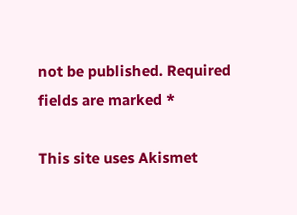not be published. Required fields are marked *

This site uses Akismet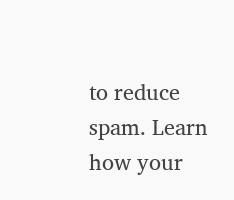to reduce spam. Learn how your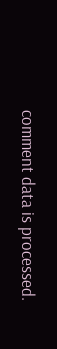comment data is processed.